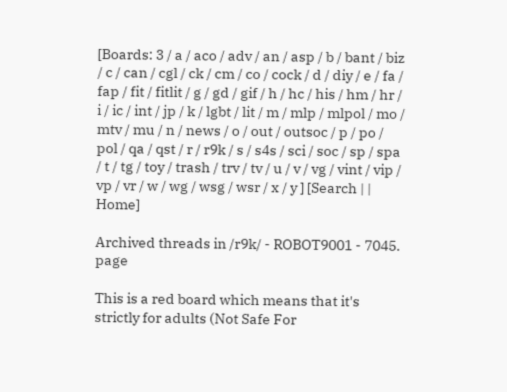[Boards: 3 / a / aco / adv / an / asp / b / bant / biz / c / can / cgl / ck / cm / co / cock / d / diy / e / fa / fap / fit / fitlit / g / gd / gif / h / hc / his / hm / hr / i / ic / int / jp / k / lgbt / lit / m / mlp / mlpol / mo / mtv / mu / n / news / o / out / outsoc / p / po / pol / qa / qst / r / r9k / s / s4s / sci / soc / sp / spa / t / tg / toy / trash / trv / tv / u / v / vg / vint / vip / vp / vr / w / wg / wsg / wsr / x / y ] [Search | | Home]

Archived threads in /r9k/ - ROBOT9001 - 7045. page

This is a red board which means that it's strictly for adults (Not Safe For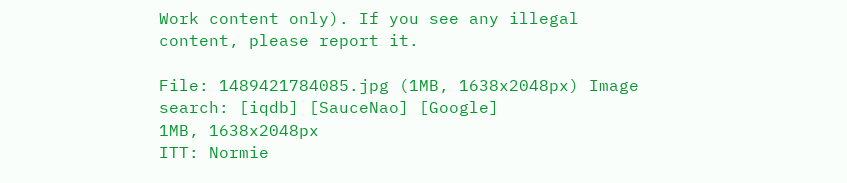Work content only). If you see any illegal content, please report it.

File: 1489421784085.jpg (1MB, 1638x2048px) Image search: [iqdb] [SauceNao] [Google]
1MB, 1638x2048px
ITT: Normie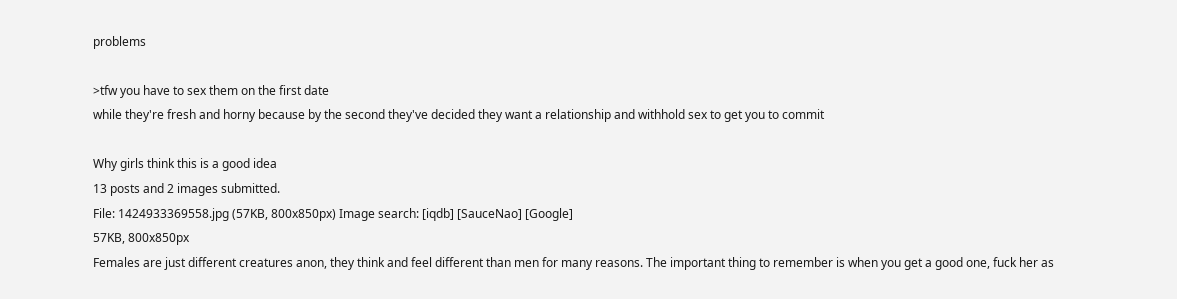problems

>tfw you have to sex them on the first date
while they're fresh and horny because by the second they've decided they want a relationship and withhold sex to get you to commit

Why girls think this is a good idea
13 posts and 2 images submitted.
File: 1424933369558.jpg (57KB, 800x850px) Image search: [iqdb] [SauceNao] [Google]
57KB, 800x850px
Females are just different creatures anon, they think and feel different than men for many reasons. The important thing to remember is when you get a good one, fuck her as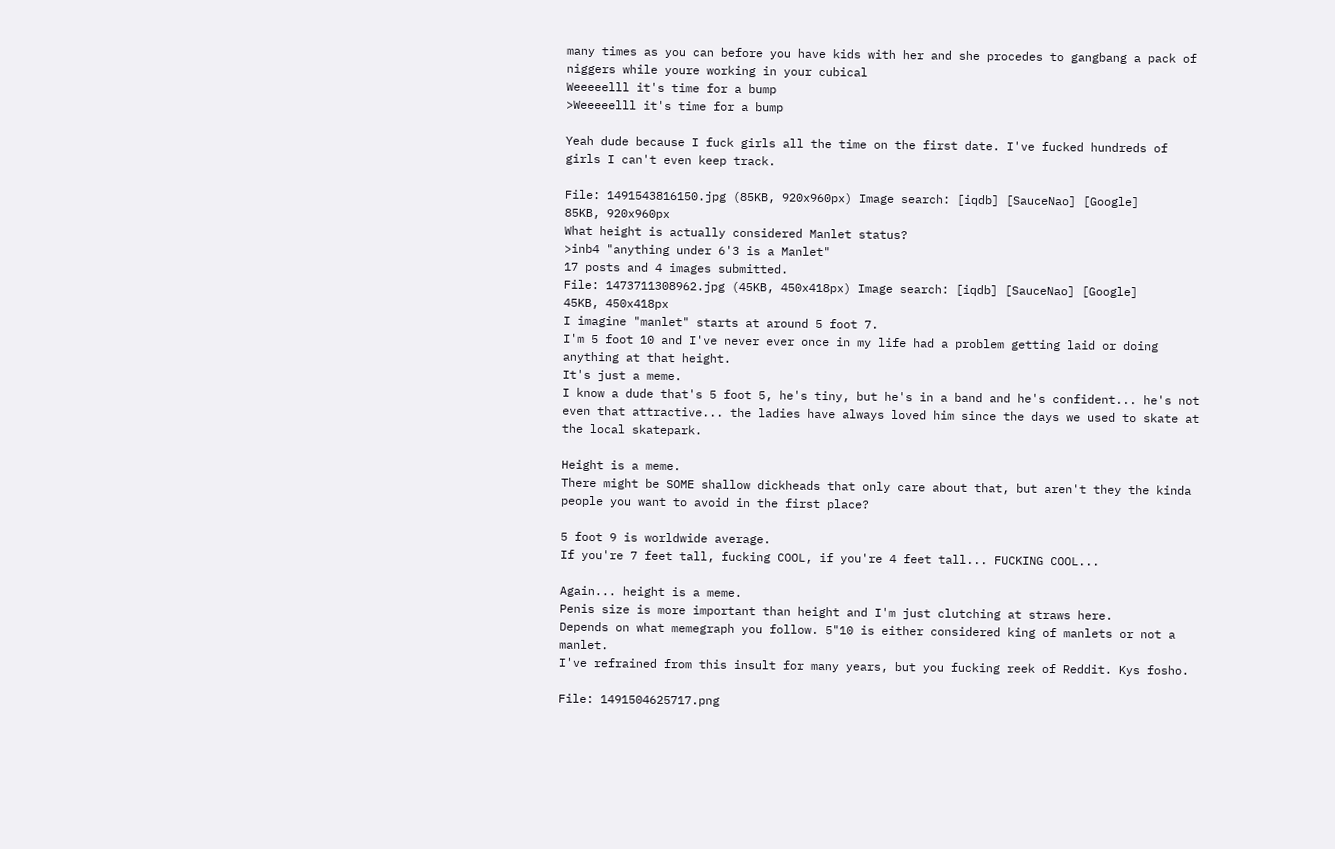many times as you can before you have kids with her and she procedes to gangbang a pack of niggers while youre working in your cubical
Weeeeelll it's time for a bump
>Weeeeelll it's time for a bump

Yeah dude because I fuck girls all the time on the first date. I've fucked hundreds of girls I can't even keep track.

File: 1491543816150.jpg (85KB, 920x960px) Image search: [iqdb] [SauceNao] [Google]
85KB, 920x960px
What height is actually considered Manlet status?
>inb4 "anything under 6'3 is a Manlet"
17 posts and 4 images submitted.
File: 1473711308962.jpg (45KB, 450x418px) Image search: [iqdb] [SauceNao] [Google]
45KB, 450x418px
I imagine "manlet" starts at around 5 foot 7.
I'm 5 foot 10 and I've never ever once in my life had a problem getting laid or doing anything at that height.
It's just a meme.
I know a dude that's 5 foot 5, he's tiny, but he's in a band and he's confident... he's not even that attractive... the ladies have always loved him since the days we used to skate at the local skatepark.

Height is a meme.
There might be SOME shallow dickheads that only care about that, but aren't they the kinda people you want to avoid in the first place?

5 foot 9 is worldwide average.
If you're 7 feet tall, fucking COOL, if you're 4 feet tall... FUCKING COOL...

Again... height is a meme.
Penis size is more important than height and I'm just clutching at straws here.
Depends on what memegraph you follow. 5"10 is either considered king of manlets or not a manlet.
I've refrained from this insult for many years, but you fucking reek of Reddit. Kys fosho.

File: 1491504625717.png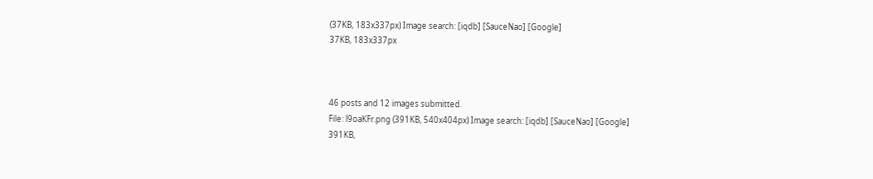(37KB, 183x337px) Image search: [iqdb] [SauceNao] [Google]
37KB, 183x337px



46 posts and 12 images submitted.
File: l9oaKFr.png (391KB, 540x404px) Image search: [iqdb] [SauceNao] [Google]
391KB,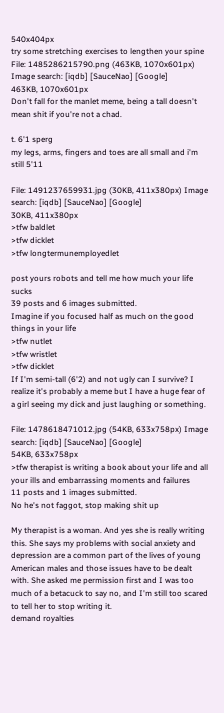540x404px
try some stretching exercises to lengthen your spine
File: 1485286215790.png (463KB, 1070x601px) Image search: [iqdb] [SauceNao] [Google]
463KB, 1070x601px
Don't fall for the manlet meme, being a tall doesn't mean shit if you're not a chad.

t. 6'1 sperg
my legs, arms, fingers and toes are all small and i'm still 5'11

File: 1491237659931.jpg (30KB, 411x380px) Image search: [iqdb] [SauceNao] [Google]
30KB, 411x380px
>tfw baldlet
>tfw dicklet
>tfw longtermunemployedlet

post yours robots and tell me how much your life sucks
39 posts and 6 images submitted.
Imagine if you focused half as much on the good things in your life
>tfw nutlet
>tfw wristlet
>tfw dicklet
If I'm semi-tall (6'2) and not ugly can I survive? I realize it's probably a meme but I have a huge fear of a girl seeing my dick and just laughing or something.

File: 1478618471012.jpg (54KB, 633x758px) Image search: [iqdb] [SauceNao] [Google]
54KB, 633x758px
>tfw therapist is writing a book about your life and all your ills and embarrassing moments and failures
11 posts and 1 images submitted.
No he's not faggot, stop making shit up

My therapist is a woman. And yes she is really writing this. She says my problems with social anxiety and depression are a common part of the lives of young American males and those issues have to be dealt with. She asked me permission first and I was too much of a betacuck to say no, and I'm still too scared to tell her to stop writing it.
demand royalties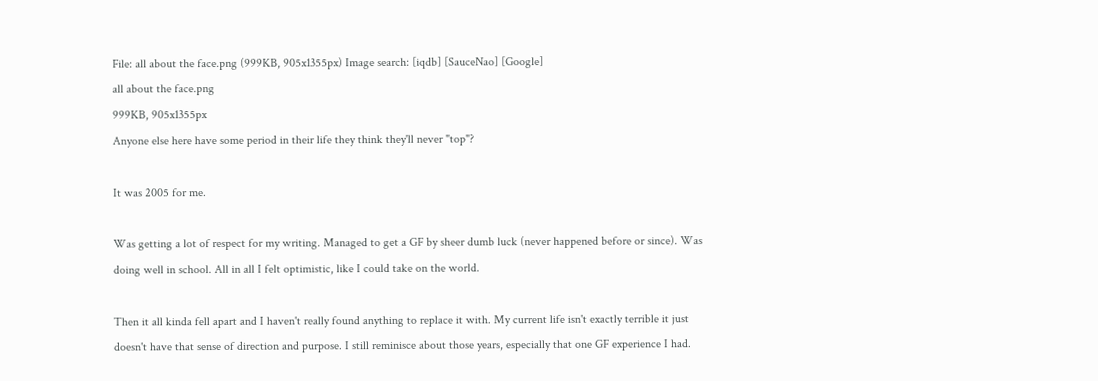File: all about the face.png (999KB, 905x1355px) Image search: [iqdb] [SauceNao] [Google]
all about the face.png
999KB, 905x1355px
Anyone else here have some period in their life they think they'll never "top"?

It was 2005 for me.

Was getting a lot of respect for my writing. Managed to get a GF by sheer dumb luck (never happened before or since). Was doing well in school. All in all I felt optimistic, like I could take on the world.

Then it all kinda fell apart and I haven't really found anything to replace it with. My current life isn't exactly terrible it just doesn't have that sense of direction and purpose. I still reminisce about those years, especially that one GF experience I had.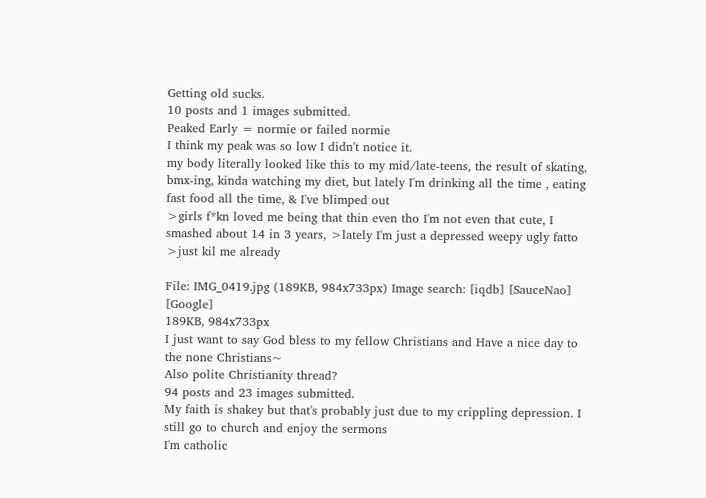Getting old sucks.
10 posts and 1 images submitted.
Peaked Early = normie or failed normie
I think my peak was so low I didn't notice it.
my body literally looked like this to my mid/late-teens, the result of skating, bmx-ing, kinda watching my diet, but lately I'm drinking all the time , eating fast food all the time, & I've blimped out
>girls f*kn loved me being that thin even tho I'm not even that cute, I smashed about 14 in 3 years, >lately I'm just a depressed weepy ugly fatto
>just kil me already

File: IMG_0419.jpg (189KB, 984x733px) Image search: [iqdb] [SauceNao] [Google]
189KB, 984x733px
I just want to say God bless to my fellow Christians and Have a nice day to the none Christians~
Also polite Christianity thread?
94 posts and 23 images submitted.
My faith is shakey but that's probably just due to my crippling depression. I still go to church and enjoy the sermons
I'm catholic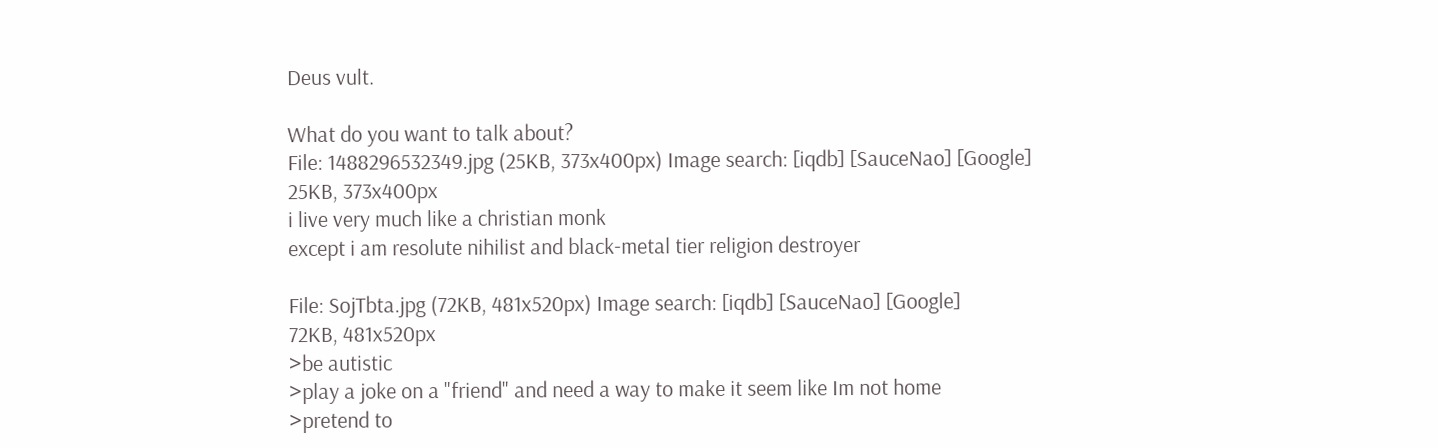Deus vult.

What do you want to talk about?
File: 1488296532349.jpg (25KB, 373x400px) Image search: [iqdb] [SauceNao] [Google]
25KB, 373x400px
i live very much like a christian monk
except i am resolute nihilist and black-metal tier religion destroyer

File: SojTbta.jpg (72KB, 481x520px) Image search: [iqdb] [SauceNao] [Google]
72KB, 481x520px
>be autistic
>play a joke on a "friend" and need a way to make it seem like Im not home
>pretend to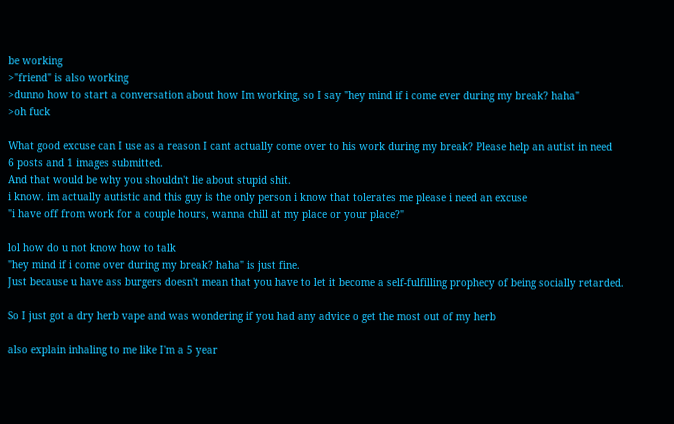be working
>"friend" is also working
>dunno how to start a conversation about how Im working, so I say "hey mind if i come ever during my break? haha"
>oh fuck

What good excuse can I use as a reason I cant actually come over to his work during my break? Please help an autist in need
6 posts and 1 images submitted.
And that would be why you shouldn't lie about stupid shit.
i know. im actually autistic and this guy is the only person i know that tolerates me please i need an excuse
"i have off from work for a couple hours, wanna chill at my place or your place?"

lol how do u not know how to talk
"hey mind if i come over during my break? haha" is just fine.
Just because u have ass burgers doesn't mean that you have to let it become a self-fulfilling prophecy of being socially retarded.

So I just got a dry herb vape and was wondering if you had any advice o get the most out of my herb

also explain inhaling to me like I'm a 5 year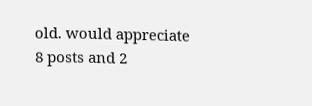old. would appreciate
8 posts and 2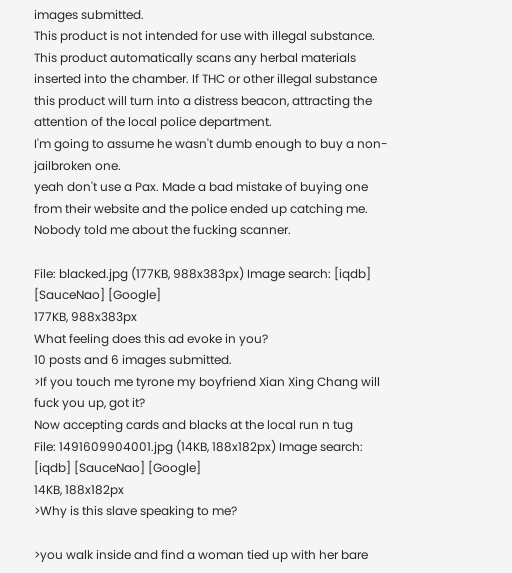images submitted.
This product is not intended for use with illegal substance.
This product automatically scans any herbal materials inserted into the chamber. If THC or other illegal substance this product will turn into a distress beacon, attracting the attention of the local police department.
I'm going to assume he wasn't dumb enough to buy a non-jailbroken one.
yeah don't use a Pax. Made a bad mistake of buying one from their website and the police ended up catching me. Nobody told me about the fucking scanner.

File: blacked.jpg (177KB, 988x383px) Image search: [iqdb] [SauceNao] [Google]
177KB, 988x383px
What feeling does this ad evoke in you?
10 posts and 6 images submitted.
>If you touch me tyrone my boyfriend Xian Xing Chang will fuck you up, got it?
Now accepting cards and blacks at the local run n tug
File: 1491609904001.jpg (14KB, 188x182px) Image search: [iqdb] [SauceNao] [Google]
14KB, 188x182px
>Why is this slave speaking to me?

>you walk inside and find a woman tied up with her bare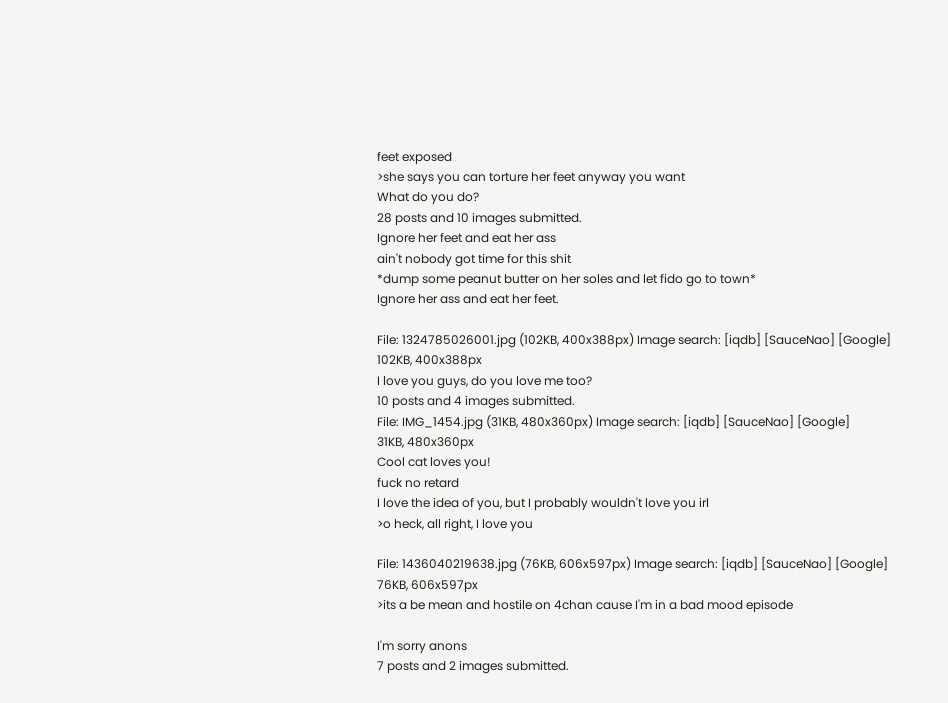feet exposed
>she says you can torture her feet anyway you want
What do you do?
28 posts and 10 images submitted.
Ignore her feet and eat her ass
ain't nobody got time for this shit
*dump some peanut butter on her soles and let fido go to town*
Ignore her ass and eat her feet.

File: 1324785026001.jpg (102KB, 400x388px) Image search: [iqdb] [SauceNao] [Google]
102KB, 400x388px
I love you guys, do you love me too?
10 posts and 4 images submitted.
File: IMG_1454.jpg (31KB, 480x360px) Image search: [iqdb] [SauceNao] [Google]
31KB, 480x360px
Cool cat loves you!
fuck no retard
I love the idea of you, but I probably wouldn't love you irl
>o heck, all right, I love you

File: 1436040219638.jpg (76KB, 606x597px) Image search: [iqdb] [SauceNao] [Google]
76KB, 606x597px
>its a be mean and hostile on 4chan cause I'm in a bad mood episode

I'm sorry anons
7 posts and 2 images submitted.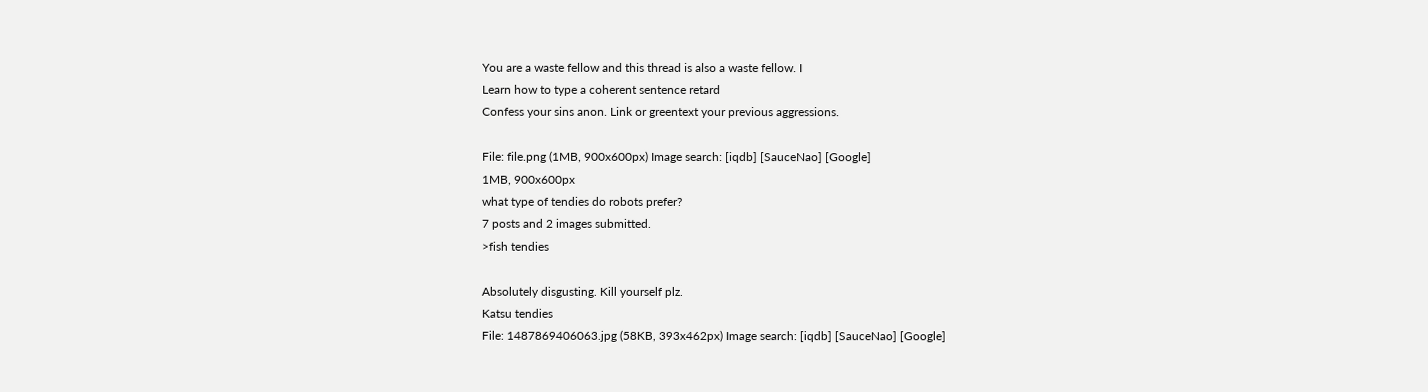You are a waste fellow and this thread is also a waste fellow. I
Learn how to type a coherent sentence retard
Confess your sins anon. Link or greentext your previous aggressions.

File: file.png (1MB, 900x600px) Image search: [iqdb] [SauceNao] [Google]
1MB, 900x600px
what type of tendies do robots prefer?
7 posts and 2 images submitted.
>fish tendies

Absolutely disgusting. Kill yourself plz.
Katsu tendies
File: 1487869406063.jpg (58KB, 393x462px) Image search: [iqdb] [SauceNao] [Google]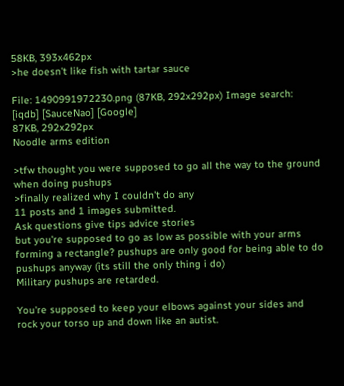58KB, 393x462px
>he doesn't like fish with tartar sauce

File: 1490991972230.png (87KB, 292x292px) Image search: [iqdb] [SauceNao] [Google]
87KB, 292x292px
Noodle arms edition

>tfw thought you were supposed to go all the way to the ground when doing pushups
>finally realized why I couldn't do any
11 posts and 1 images submitted.
Ask questions give tips advice stories
but you're supposed to go as low as possible with your arms forming a rectangle? pushups are only good for being able to do pushups anyway (its still the only thing i do)
Military pushups are retarded.

You're supposed to keep your elbows against your sides and rock your torso up and down like an autist.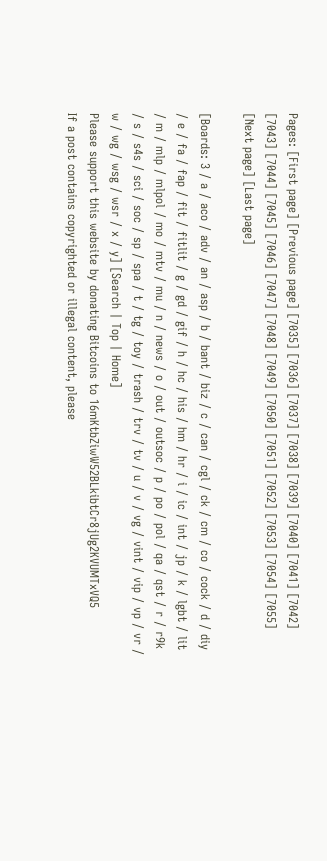Pages: [First page] [Previous page] [7035] [7036] [7037] [7038] [7039] [7040] [7041] [7042] [7043] [7044] [7045] [7046] [7047] [7048] [7049] [7050] [7051] [7052] [7053] [7054] [7055] [Next page] [Last page]

[Boards: 3 / a / aco / adv / an / asp / b / bant / biz / c / can / cgl / ck / cm / co / cock / d / diy / e / fa / fap / fit / fitlit / g / gd / gif / h / hc / his / hm / hr / i / ic / int / jp / k / lgbt / lit / m / mlp / mlpol / mo / mtv / mu / n / news / o / out / outsoc / p / po / pol / qa / qst / r / r9k / s / s4s / sci / soc / sp / spa / t / tg / toy / trash / trv / tv / u / v / vg / vint / vip / vp / vr / w / wg / wsg / wsr / x / y] [Search | Top | Home]
Please support this website by donating Bitcoins to 16mKtbZiwW52BLkibtCr8jUg2KVUMTxVQ5
If a post contains copyrighted or illegal content, please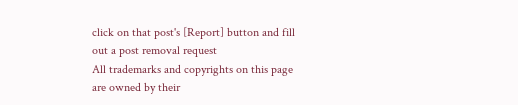click on that post's [Report] button and fill out a post removal request
All trademarks and copyrights on this page are owned by their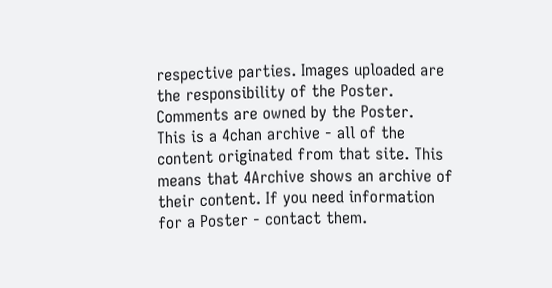respective parties. Images uploaded are the responsibility of the Poster. Comments are owned by the Poster.
This is a 4chan archive - all of the content originated from that site. This means that 4Archive shows an archive of their content. If you need information for a Poster - contact them.